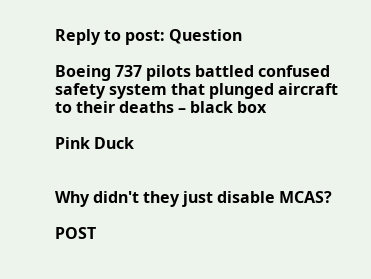Reply to post: Question

Boeing 737 pilots battled confused safety system that plunged aircraft to their deaths – black box

Pink Duck


Why didn't they just disable MCAS?

POST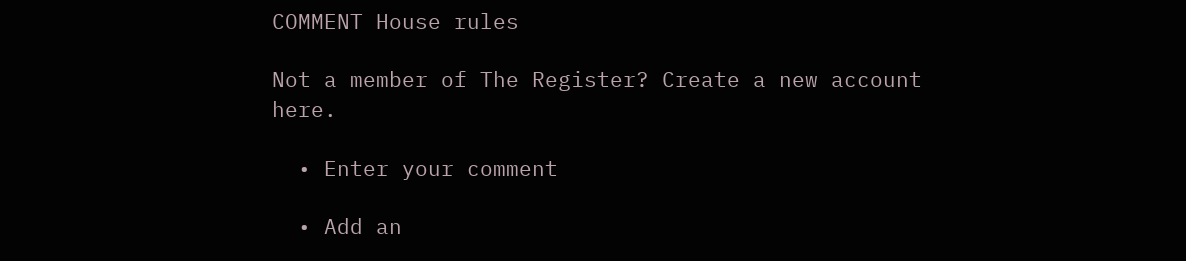COMMENT House rules

Not a member of The Register? Create a new account here.

  • Enter your comment

  • Add an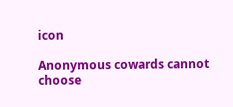icon

Anonymous cowards cannot choose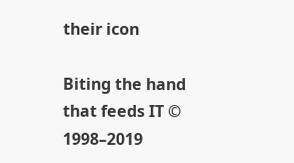their icon

Biting the hand that feeds IT © 1998–2019